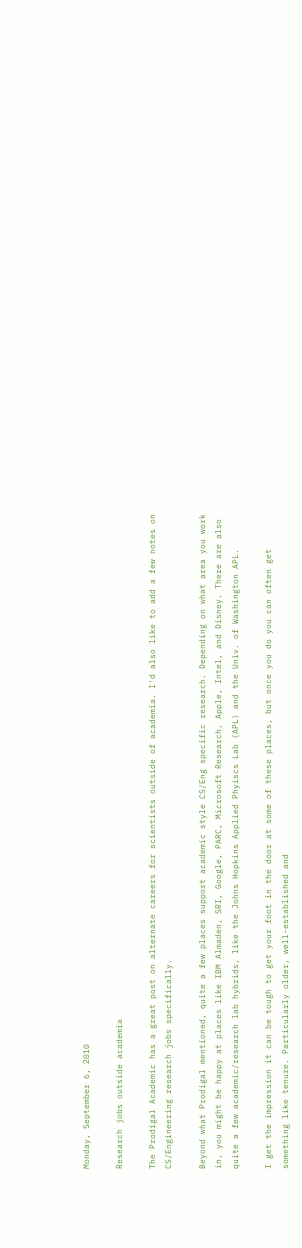Monday, September 6, 2010

Research jobs outside academia

The Prodigal Academic has a great post on alternate careers for scientists outside of academia. I'd also like to add a few notes on CS/Engineering research jobs specifically.

Beyond what Prodigal mentioned, quite a few places support academic style CS/Eng specific research. Depending on what area you work in, you might be happy at places like IBM Almaden, SRI, Google, PARC, Microsoft Research, Apple, Intel, and Disney. There are also quite a few academic/research lab hybrids, like the Johns Hopkins Applied Phyiscs Lab (APL) and the Univ. of Washington APL.

I get the impression it can be tough to get your foot in the door at some of these places, but once you do you can often get something like tenure. Particularly older, well-established and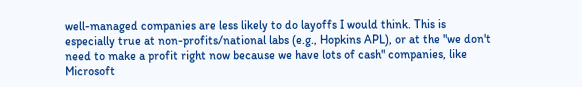well-managed companies are less likely to do layoffs I would think. This is especially true at non-profits/national labs (e.g., Hopkins APL), or at the "we don't need to make a profit right now because we have lots of cash" companies, like Microsoft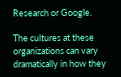Research or Google.

The cultures at these organizations can vary dramatically in how they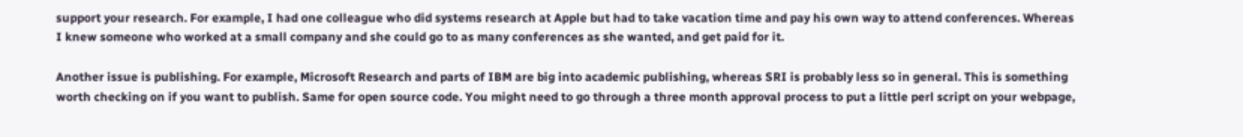support your research. For example, I had one colleague who did systems research at Apple but had to take vacation time and pay his own way to attend conferences. Whereas I knew someone who worked at a small company and she could go to as many conferences as she wanted, and get paid for it.

Another issue is publishing. For example, Microsoft Research and parts of IBM are big into academic publishing, whereas SRI is probably less so in general. This is something worth checking on if you want to publish. Same for open source code. You might need to go through a three month approval process to put a little perl script on your webpage,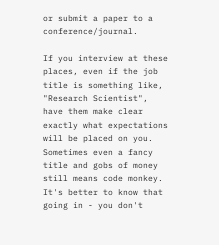or submit a paper to a conference/journal.

If you interview at these places, even if the job title is something like, "Research Scientist", have them make clear exactly what expectations will be placed on you. Sometimes even a fancy title and gobs of money still means code monkey. It's better to know that going in - you don't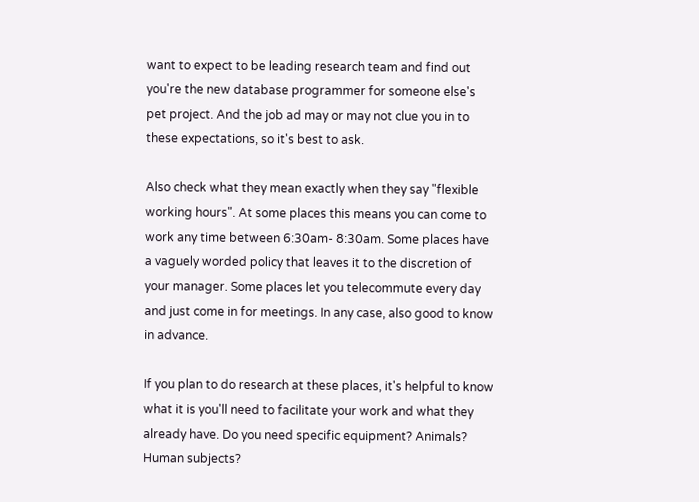want to expect to be leading research team and find out you're the new database programmer for someone else's pet project. And the job ad may or may not clue you in to these expectations, so it's best to ask.

Also check what they mean exactly when they say "flexible working hours". At some places this means you can come to work any time between 6:30am- 8:30am. Some places have a vaguely worded policy that leaves it to the discretion of your manager. Some places let you telecommute every day and just come in for meetings. In any case, also good to know in advance.

If you plan to do research at these places, it's helpful to know what it is you'll need to facilitate your work and what they already have. Do you need specific equipment? Animals? Human subjects?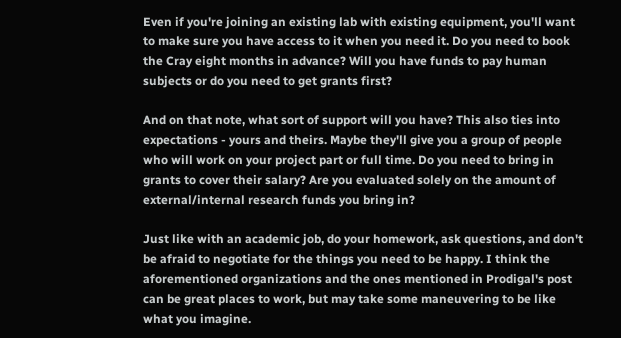Even if you're joining an existing lab with existing equipment, you'll want to make sure you have access to it when you need it. Do you need to book the Cray eight months in advance? Will you have funds to pay human subjects or do you need to get grants first?

And on that note, what sort of support will you have? This also ties into expectations - yours and theirs. Maybe they'll give you a group of people who will work on your project part or full time. Do you need to bring in grants to cover their salary? Are you evaluated solely on the amount of external/internal research funds you bring in?

Just like with an academic job, do your homework, ask questions, and don't be afraid to negotiate for the things you need to be happy. I think the aforementioned organizations and the ones mentioned in Prodigal's post can be great places to work, but may take some maneuvering to be like what you imagine.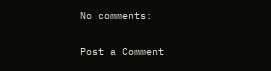No comments:

Post a Comment